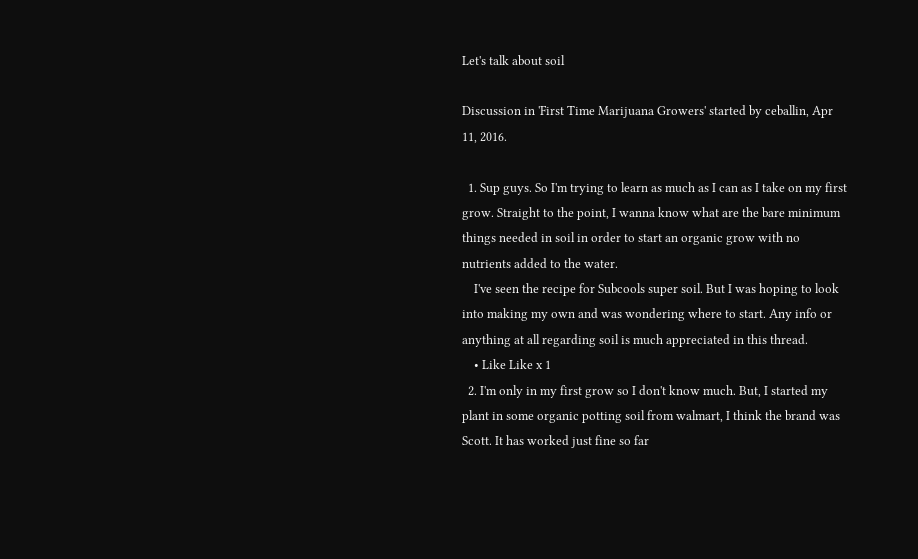Let's talk about soil

Discussion in 'First Time Marijuana Growers' started by ceballin, Apr 11, 2016.

  1. Sup guys. So I'm trying to learn as much as I can as I take on my first grow. Straight to the point, I wanna know what are the bare minimum things needed in soil in order to start an organic grow with no nutrients added to the water.
    I've seen the recipe for Subcools super soil. But I was hoping to look into making my own and was wondering where to start. Any info or anything at all regarding soil is much appreciated in this thread.
    • Like Like x 1
  2. I'm only in my first grow so I don't know much. But, I started my plant in some organic potting soil from walmart, I think the brand was Scott. It has worked just fine so far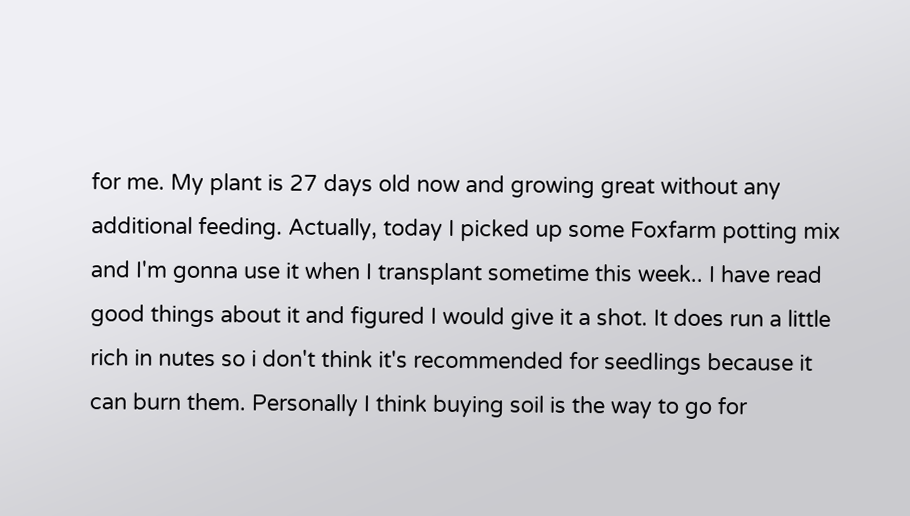for me. My plant is 27 days old now and growing great without any additional feeding. Actually, today I picked up some Foxfarm potting mix and I'm gonna use it when I transplant sometime this week.. I have read good things about it and figured I would give it a shot. It does run a little rich in nutes so i don't think it's recommended for seedlings because it can burn them. Personally I think buying soil is the way to go for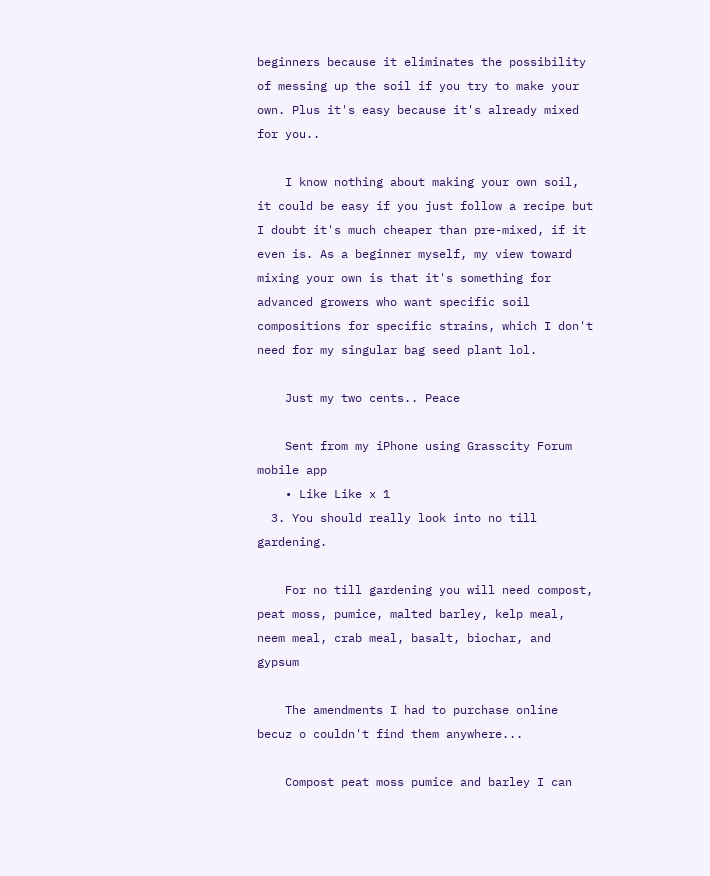beginners because it eliminates the possibility of messing up the soil if you try to make your own. Plus it's easy because it's already mixed for you..

    I know nothing about making your own soil, it could be easy if you just follow a recipe but I doubt it's much cheaper than pre-mixed, if it even is. As a beginner myself, my view toward mixing your own is that it's something for advanced growers who want specific soil compositions for specific strains, which I don't need for my singular bag seed plant lol.

    Just my two cents.. Peace

    Sent from my iPhone using Grasscity Forum mobile app
    • Like Like x 1
  3. You should really look into no till gardening.

    For no till gardening you will need compost, peat moss, pumice, malted barley, kelp meal, neem meal, crab meal, basalt, biochar, and gypsum

    The amendments I had to purchase online becuz o couldn't find them anywhere...

    Compost peat moss pumice and barley I can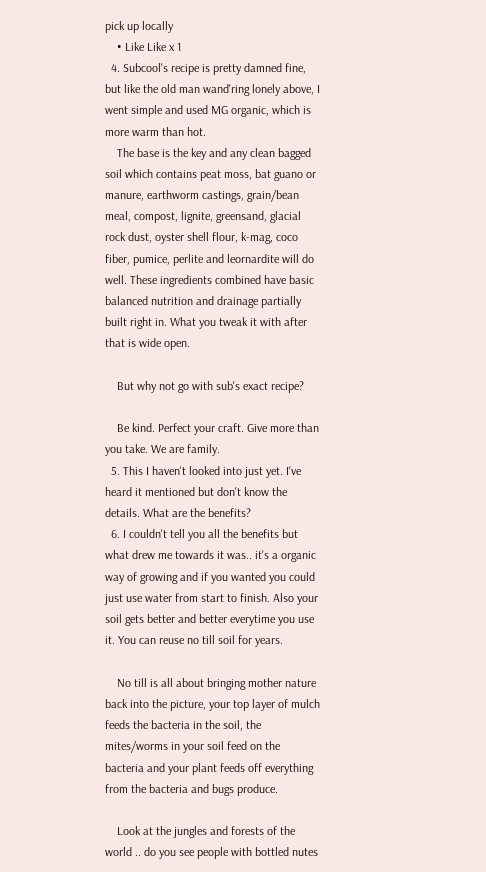pick up locally
    • Like Like x 1
  4. Subcool's recipe is pretty damned fine, but like the old man wand'ring lonely above, I went simple and used MG organic, which is more warm than hot.
    The base is the key and any clean bagged soil which contains peat moss, bat guano or manure, earthworm castings, grain/bean meal, compost, lignite, greensand, glacial rock dust, oyster shell flour, k-mag, coco fiber, pumice, perlite and leornardite will do well. These ingredients combined have basic balanced nutrition and drainage partially built right in. What you tweak it with after that is wide open.

    But why not go with sub's exact recipe?

    Be kind. Perfect your craft. Give more than you take. We are family.
  5. This I haven't looked into just yet. I've heard it mentioned but don't know the details. What are the benefits?
  6. I couldn't tell you all the benefits but what drew me towards it was.. it's a organic way of growing and if you wanted you could just use water from start to finish. Also your soil gets better and better everytime you use it. You can reuse no till soil for years.

    No till is all about bringing mother nature back into the picture, your top layer of mulch feeds the bacteria in the soil, the mites/worms in your soil feed on the bacteria and your plant feeds off everything from the bacteria and bugs produce.

    Look at the jungles and forests of the world .. do you see people with bottled nutes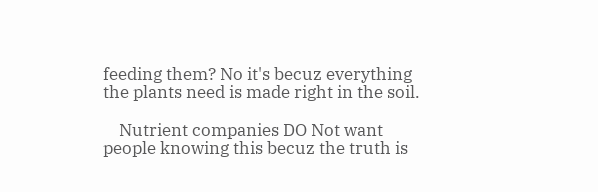feeding them? No it's becuz everything the plants need is made right in the soil.

    Nutrient companies DO Not want people knowing this becuz the truth is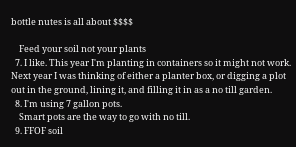bottle nutes is all about $$$$

    Feed your soil not your plants
  7. I like. This year I'm planting in containers so it might not work. Next year I was thinking of either a planter box, or digging a plot out in the ground, lining it, and filling it in as a no till garden.
  8. I'm using 7 gallon pots.
    Smart pots are the way to go with no till.
  9. FFOF soil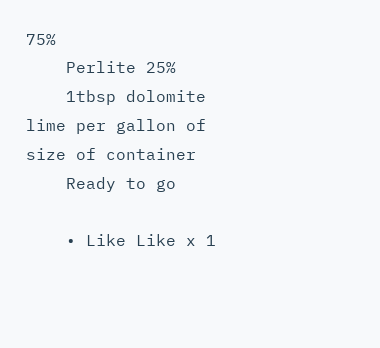75%
    Perlite 25%
    1tbsp dolomite lime per gallon of size of container
    Ready to go

    • Like Like x 1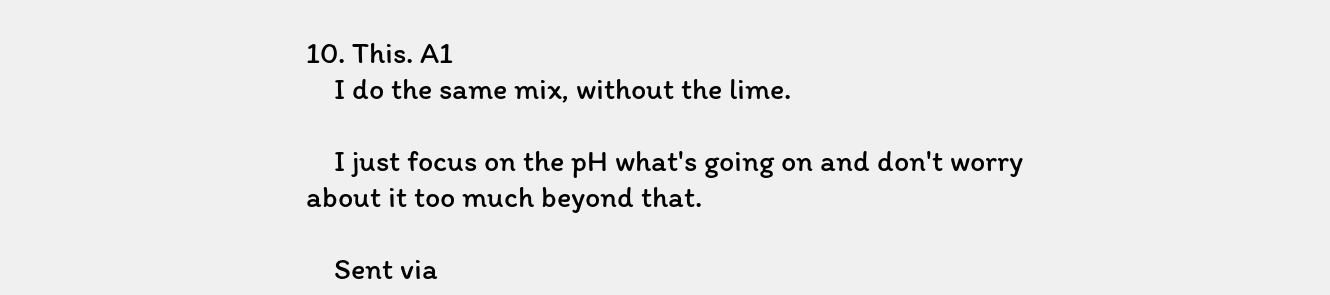10. This. A1
    I do the same mix, without the lime.

    I just focus on the pH what's going on and don't worry about it too much beyond that.

    Sent via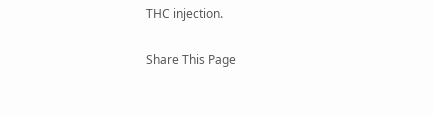THC injection.

Share This Page